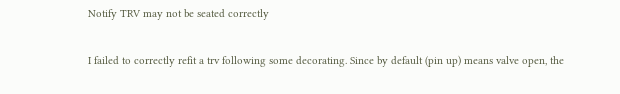Notify TRV may not be seated correctly

I failed to correctly refit a trv following some decorating. Since by default (pin up) means valve open, the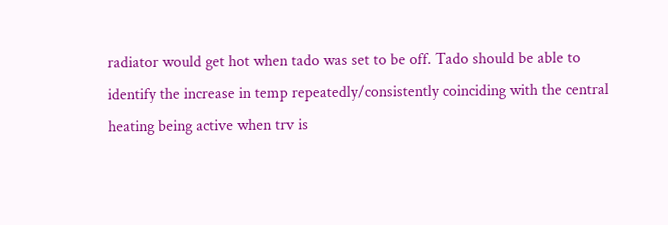radiator would get hot when tado was set to be off. Tado should be able to identify the increase in temp repeatedly/consistently coinciding with the central heating being active when trv is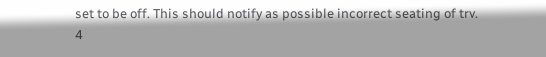set to be off. This should notify as possible incorrect seating of trv.
4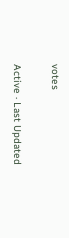votes

Active · Last Updated